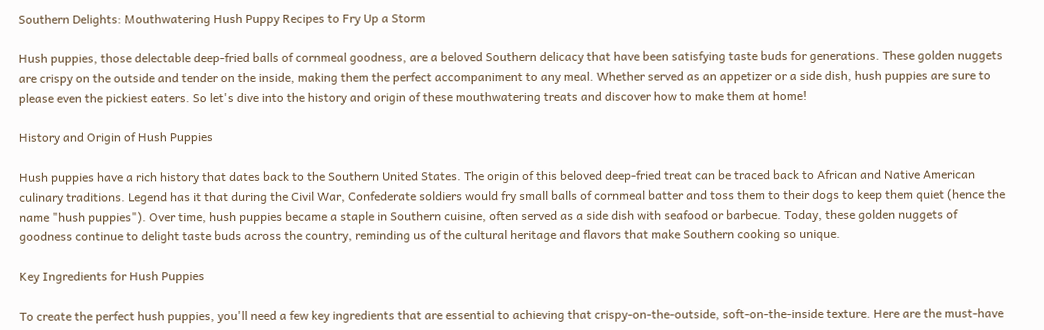Southern Delights: Mouthwatering Hush Puppy Recipes to Fry Up a Storm

Hush puppies, those delectable deep-fried balls of cornmeal goodness, are a beloved Southern delicacy that have been satisfying taste buds for generations. These golden nuggets are crispy on the outside and tender on the inside, making them the perfect accompaniment to any meal. Whether served as an appetizer or a side dish, hush puppies are sure to please even the pickiest eaters. So let's dive into the history and origin of these mouthwatering treats and discover how to make them at home!

History and Origin of Hush Puppies

Hush puppies have a rich history that dates back to the Southern United States. The origin of this beloved deep-fried treat can be traced back to African and Native American culinary traditions. Legend has it that during the Civil War, Confederate soldiers would fry small balls of cornmeal batter and toss them to their dogs to keep them quiet (hence the name "hush puppies"). Over time, hush puppies became a staple in Southern cuisine, often served as a side dish with seafood or barbecue. Today, these golden nuggets of goodness continue to delight taste buds across the country, reminding us of the cultural heritage and flavors that make Southern cooking so unique.

Key Ingredients for Hush Puppies

To create the perfect hush puppies, you'll need a few key ingredients that are essential to achieving that crispy-on-the-outside, soft-on-the-inside texture. Here are the must-have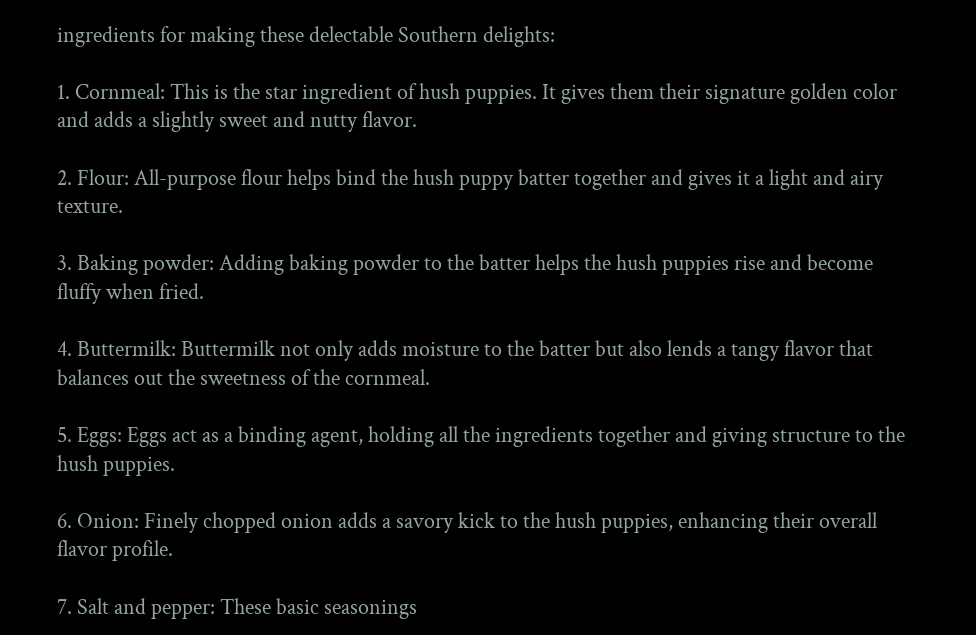ingredients for making these delectable Southern delights:

1. Cornmeal: This is the star ingredient of hush puppies. It gives them their signature golden color and adds a slightly sweet and nutty flavor.

2. Flour: All-purpose flour helps bind the hush puppy batter together and gives it a light and airy texture.

3. Baking powder: Adding baking powder to the batter helps the hush puppies rise and become fluffy when fried.

4. Buttermilk: Buttermilk not only adds moisture to the batter but also lends a tangy flavor that balances out the sweetness of the cornmeal.

5. Eggs: Eggs act as a binding agent, holding all the ingredients together and giving structure to the hush puppies.

6. Onion: Finely chopped onion adds a savory kick to the hush puppies, enhancing their overall flavor profile.

7. Salt and pepper: These basic seasonings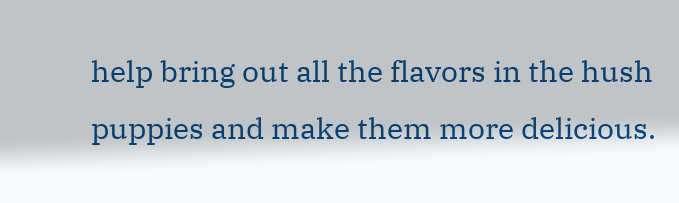help bring out all the flavors in the hush puppies and make them more delicious.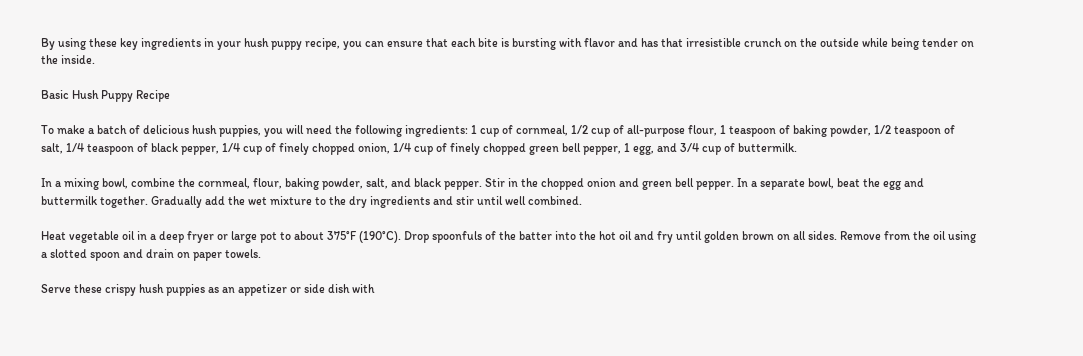By using these key ingredients in your hush puppy recipe, you can ensure that each bite is bursting with flavor and has that irresistible crunch on the outside while being tender on the inside.

Basic Hush Puppy Recipe

To make a batch of delicious hush puppies, you will need the following ingredients: 1 cup of cornmeal, 1/2 cup of all-purpose flour, 1 teaspoon of baking powder, 1/2 teaspoon of salt, 1/4 teaspoon of black pepper, 1/4 cup of finely chopped onion, 1/4 cup of finely chopped green bell pepper, 1 egg, and 3/4 cup of buttermilk.

In a mixing bowl, combine the cornmeal, flour, baking powder, salt, and black pepper. Stir in the chopped onion and green bell pepper. In a separate bowl, beat the egg and buttermilk together. Gradually add the wet mixture to the dry ingredients and stir until well combined.

Heat vegetable oil in a deep fryer or large pot to about 375°F (190°C). Drop spoonfuls of the batter into the hot oil and fry until golden brown on all sides. Remove from the oil using a slotted spoon and drain on paper towels.

Serve these crispy hush puppies as an appetizer or side dish with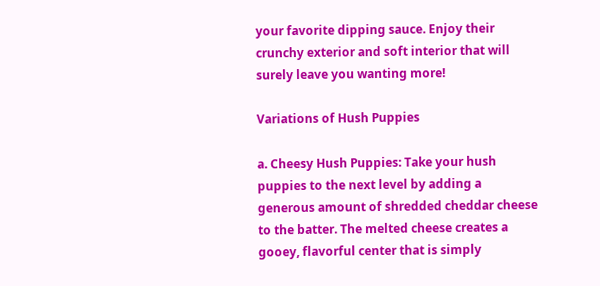your favorite dipping sauce. Enjoy their crunchy exterior and soft interior that will surely leave you wanting more!

Variations of Hush Puppies

a. Cheesy Hush Puppies: Take your hush puppies to the next level by adding a generous amount of shredded cheddar cheese to the batter. The melted cheese creates a gooey, flavorful center that is simply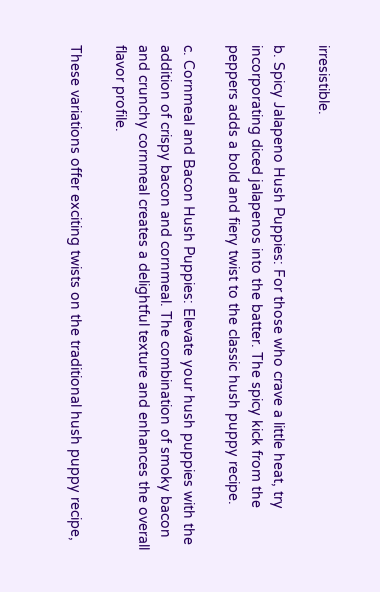irresistible.

b. Spicy Jalapeno Hush Puppies: For those who crave a little heat, try incorporating diced jalapenos into the batter. The spicy kick from the peppers adds a bold and fiery twist to the classic hush puppy recipe.

c. Cornmeal and Bacon Hush Puppies: Elevate your hush puppies with the addition of crispy bacon and cornmeal. The combination of smoky bacon and crunchy cornmeal creates a delightful texture and enhances the overall flavor profile.

These variations offer exciting twists on the traditional hush puppy recipe,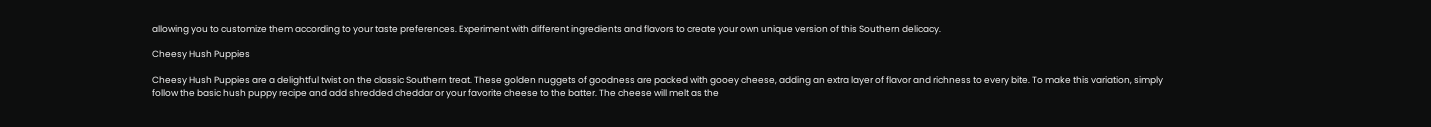allowing you to customize them according to your taste preferences. Experiment with different ingredients and flavors to create your own unique version of this Southern delicacy.

Cheesy Hush Puppies

Cheesy Hush Puppies are a delightful twist on the classic Southern treat. These golden nuggets of goodness are packed with gooey cheese, adding an extra layer of flavor and richness to every bite. To make this variation, simply follow the basic hush puppy recipe and add shredded cheddar or your favorite cheese to the batter. The cheese will melt as the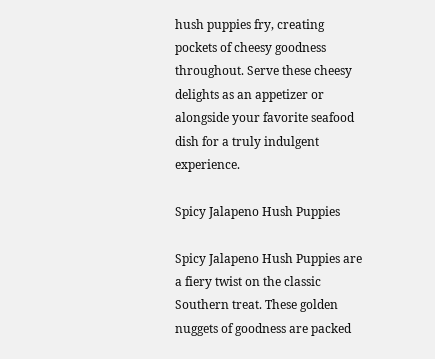hush puppies fry, creating pockets of cheesy goodness throughout. Serve these cheesy delights as an appetizer or alongside your favorite seafood dish for a truly indulgent experience.

Spicy Jalapeno Hush Puppies

Spicy Jalapeno Hush Puppies are a fiery twist on the classic Southern treat. These golden nuggets of goodness are packed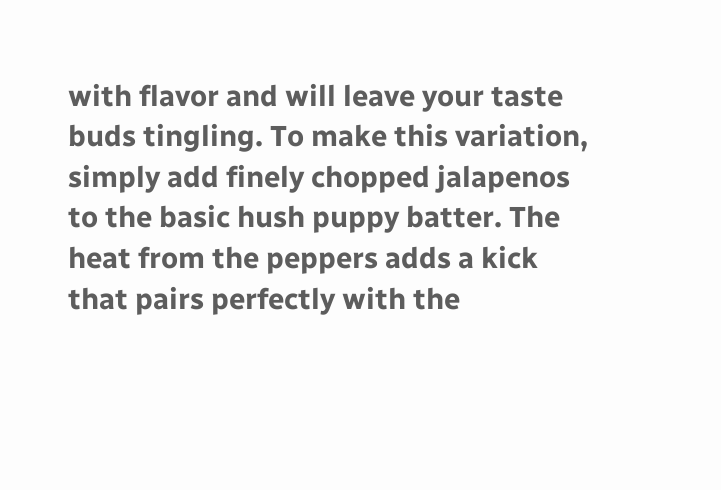with flavor and will leave your taste buds tingling. To make this variation, simply add finely chopped jalapenos to the basic hush puppy batter. The heat from the peppers adds a kick that pairs perfectly with the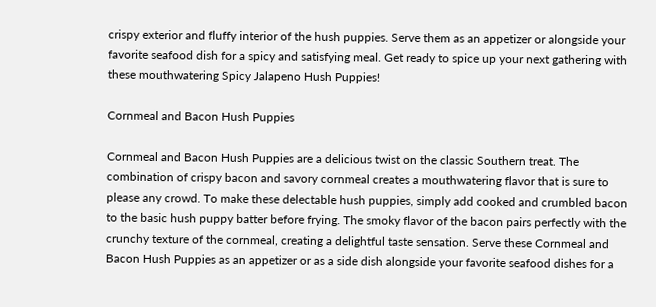crispy exterior and fluffy interior of the hush puppies. Serve them as an appetizer or alongside your favorite seafood dish for a spicy and satisfying meal. Get ready to spice up your next gathering with these mouthwatering Spicy Jalapeno Hush Puppies!

Cornmeal and Bacon Hush Puppies

Cornmeal and Bacon Hush Puppies are a delicious twist on the classic Southern treat. The combination of crispy bacon and savory cornmeal creates a mouthwatering flavor that is sure to please any crowd. To make these delectable hush puppies, simply add cooked and crumbled bacon to the basic hush puppy batter before frying. The smoky flavor of the bacon pairs perfectly with the crunchy texture of the cornmeal, creating a delightful taste sensation. Serve these Cornmeal and Bacon Hush Puppies as an appetizer or as a side dish alongside your favorite seafood dishes for a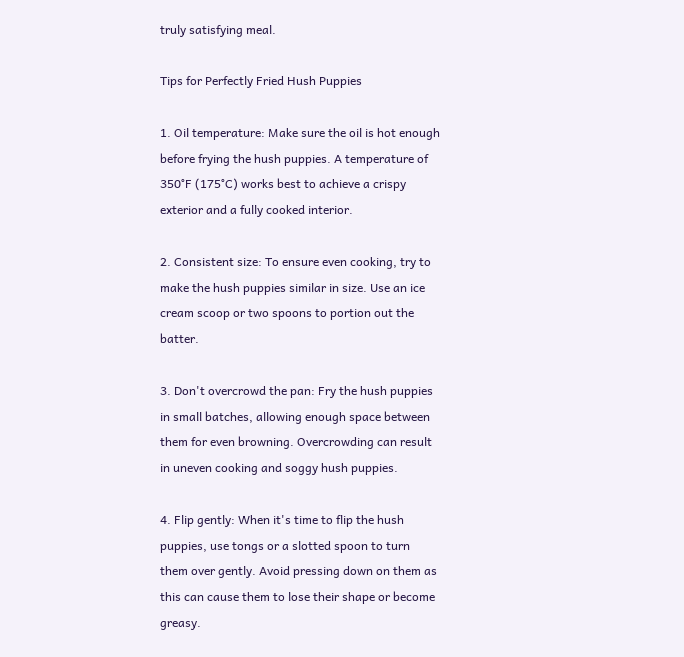truly satisfying meal.

Tips for Perfectly Fried Hush Puppies

1. Oil temperature: Make sure the oil is hot enough before frying the hush puppies. A temperature of 350°F (175°C) works best to achieve a crispy exterior and a fully cooked interior.

2. Consistent size: To ensure even cooking, try to make the hush puppies similar in size. Use an ice cream scoop or two spoons to portion out the batter.

3. Don't overcrowd the pan: Fry the hush puppies in small batches, allowing enough space between them for even browning. Overcrowding can result in uneven cooking and soggy hush puppies.

4. Flip gently: When it's time to flip the hush puppies, use tongs or a slotted spoon to turn them over gently. Avoid pressing down on them as this can cause them to lose their shape or become greasy.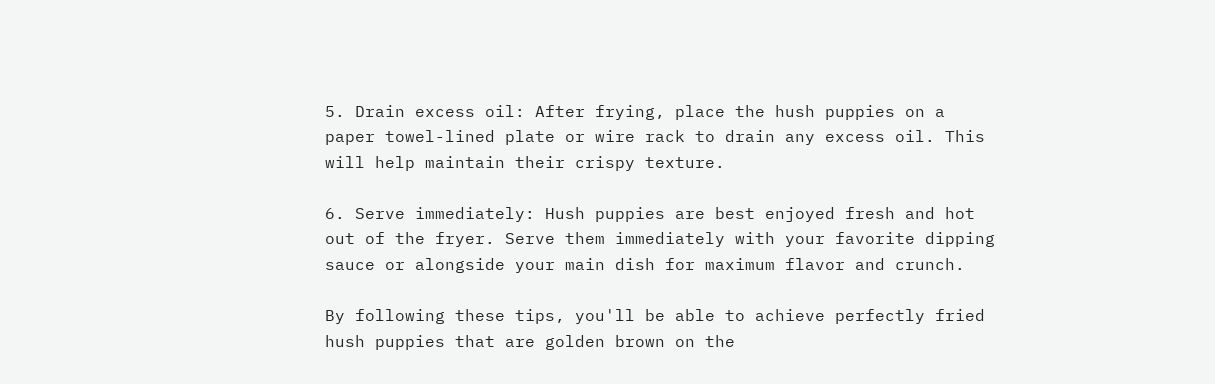5. Drain excess oil: After frying, place the hush puppies on a paper towel-lined plate or wire rack to drain any excess oil. This will help maintain their crispy texture.

6. Serve immediately: Hush puppies are best enjoyed fresh and hot out of the fryer. Serve them immediately with your favorite dipping sauce or alongside your main dish for maximum flavor and crunch.

By following these tips, you'll be able to achieve perfectly fried hush puppies that are golden brown on the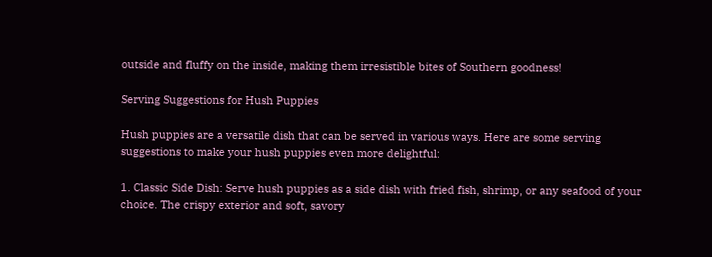outside and fluffy on the inside, making them irresistible bites of Southern goodness!

Serving Suggestions for Hush Puppies

Hush puppies are a versatile dish that can be served in various ways. Here are some serving suggestions to make your hush puppies even more delightful:

1. Classic Side Dish: Serve hush puppies as a side dish with fried fish, shrimp, or any seafood of your choice. The crispy exterior and soft, savory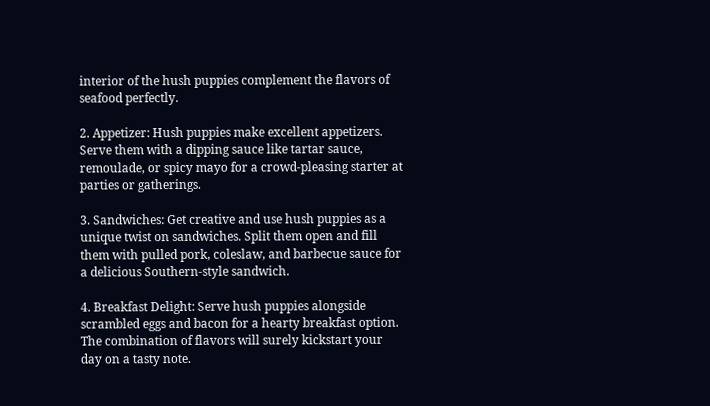interior of the hush puppies complement the flavors of seafood perfectly.

2. Appetizer: Hush puppies make excellent appetizers. Serve them with a dipping sauce like tartar sauce, remoulade, or spicy mayo for a crowd-pleasing starter at parties or gatherings.

3. Sandwiches: Get creative and use hush puppies as a unique twist on sandwiches. Split them open and fill them with pulled pork, coleslaw, and barbecue sauce for a delicious Southern-style sandwich.

4. Breakfast Delight: Serve hush puppies alongside scrambled eggs and bacon for a hearty breakfast option. The combination of flavors will surely kickstart your day on a tasty note.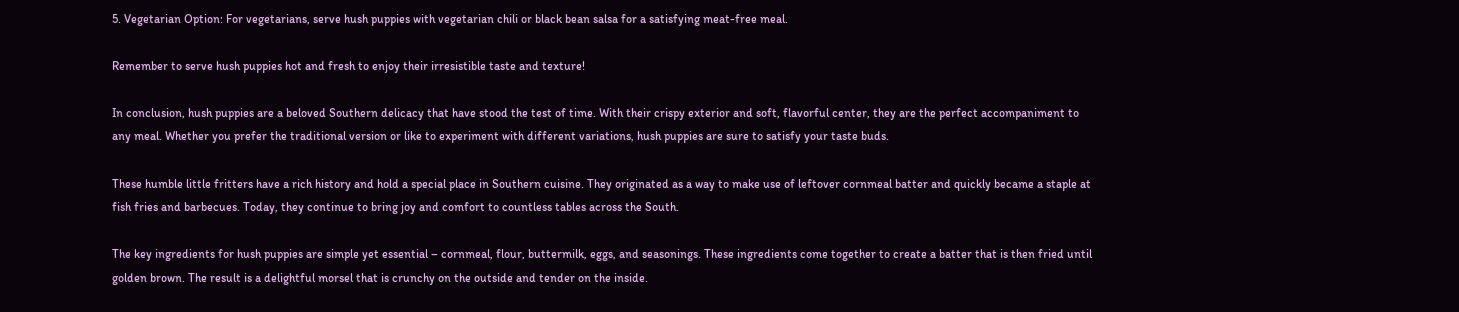5. Vegetarian Option: For vegetarians, serve hush puppies with vegetarian chili or black bean salsa for a satisfying meat-free meal.

Remember to serve hush puppies hot and fresh to enjoy their irresistible taste and texture!

In conclusion, hush puppies are a beloved Southern delicacy that have stood the test of time. With their crispy exterior and soft, flavorful center, they are the perfect accompaniment to any meal. Whether you prefer the traditional version or like to experiment with different variations, hush puppies are sure to satisfy your taste buds.

These humble little fritters have a rich history and hold a special place in Southern cuisine. They originated as a way to make use of leftover cornmeal batter and quickly became a staple at fish fries and barbecues. Today, they continue to bring joy and comfort to countless tables across the South.

The key ingredients for hush puppies are simple yet essential – cornmeal, flour, buttermilk, eggs, and seasonings. These ingredients come together to create a batter that is then fried until golden brown. The result is a delightful morsel that is crunchy on the outside and tender on the inside.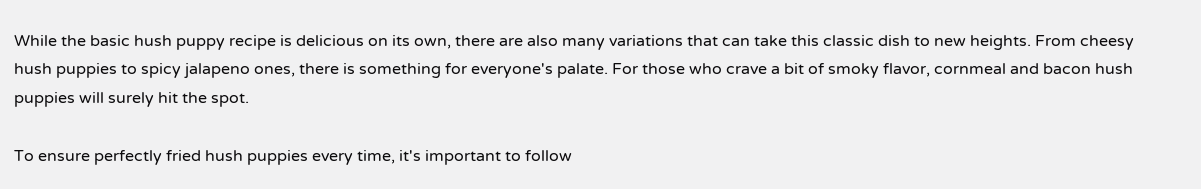While the basic hush puppy recipe is delicious on its own, there are also many variations that can take this classic dish to new heights. From cheesy hush puppies to spicy jalapeno ones, there is something for everyone's palate. For those who crave a bit of smoky flavor, cornmeal and bacon hush puppies will surely hit the spot.

To ensure perfectly fried hush puppies every time, it's important to follow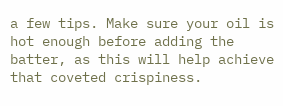a few tips. Make sure your oil is hot enough before adding the batter, as this will help achieve that coveted crispiness.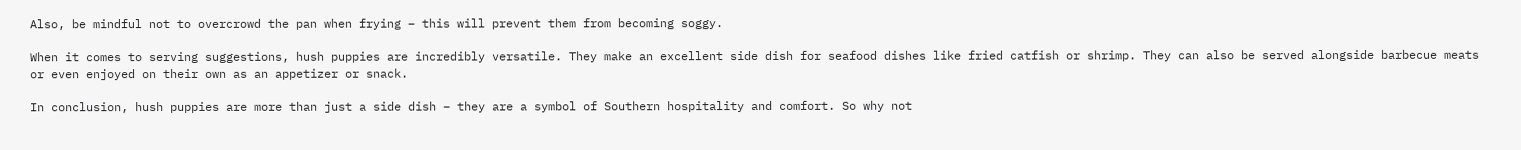Also, be mindful not to overcrowd the pan when frying – this will prevent them from becoming soggy.

When it comes to serving suggestions, hush puppies are incredibly versatile. They make an excellent side dish for seafood dishes like fried catfish or shrimp. They can also be served alongside barbecue meats or even enjoyed on their own as an appetizer or snack.

In conclusion, hush puppies are more than just a side dish – they are a symbol of Southern hospitality and comfort. So why not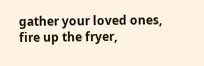gather your loved ones, fire up the fryer,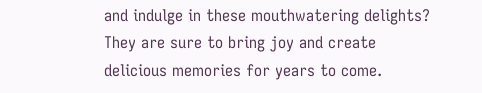and indulge in these mouthwatering delights? They are sure to bring joy and create delicious memories for years to come.